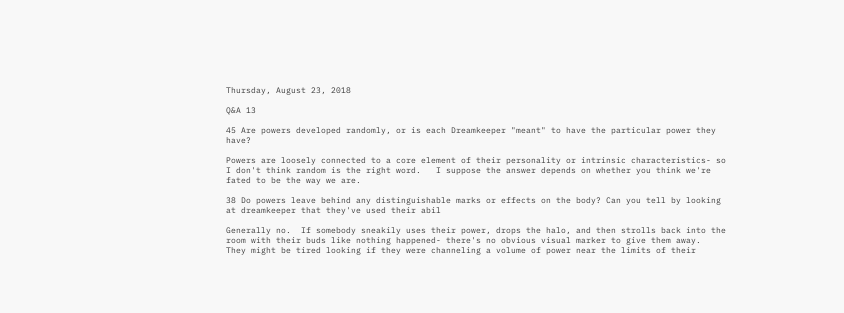Thursday, August 23, 2018

Q&A 13

45 Are powers developed randomly, or is each Dreamkeeper "meant" to have the particular power they have?

Powers are loosely connected to a core element of their personality or intrinsic characteristics- so I don't think random is the right word.   I suppose the answer depends on whether you think we're fated to be the way we are.

38 Do powers leave behind any distinguishable marks or effects on the body? Can you tell by looking at dreamkeeper that they've used their abil

Generally no.  If somebody sneakily uses their power, drops the halo, and then strolls back into the room with their buds like nothing happened- there's no obvious visual marker to give them away.  They might be tired looking if they were channeling a volume of power near the limits of their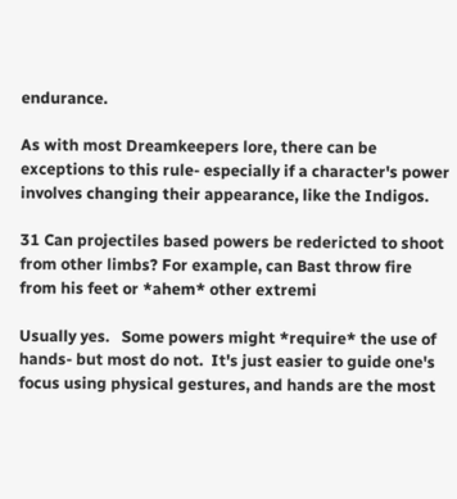endurance.

As with most Dreamkeepers lore, there can be exceptions to this rule- especially if a character's power involves changing their appearance, like the Indigos.

31 Can projectiles based powers be redericted to shoot from other limbs? For example, can Bast throw fire from his feet or *ahem* other extremi

Usually yes.   Some powers might *require* the use of hands- but most do not.  It's just easier to guide one's focus using physical gestures, and hands are the most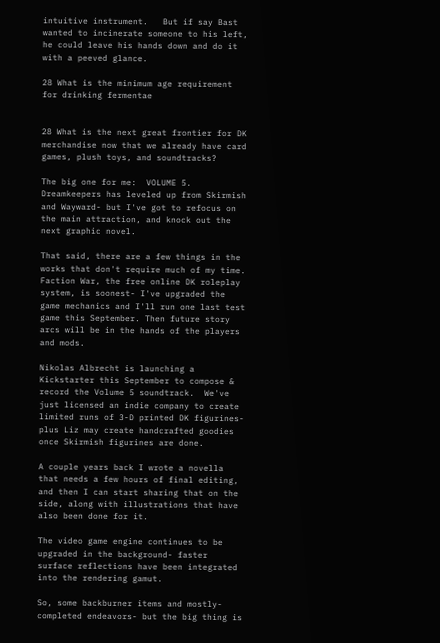intuitive instrument.   But if say Bast wanted to incinerate someone to his left, he could leave his hands down and do it with a peeved glance.

28 What is the minimum age requirement for drinking fermentae


28 What is the next great frontier for DK merchandise now that we already have card games, plush toys, and soundtracks?

The big one for me:  VOLUME 5.  Dreamkeepers has leveled up from Skirmish and Wayward- but I've got to refocus on the main attraction, and knock out the next graphic novel.

That said, there are a few things in the works that don't require much of my time.
Faction War, the free online DK roleplay system, is soonest- I've upgraded the game mechanics and I'll run one last test game this September. Then future story arcs will be in the hands of the players and mods.

Nikolas Albrecht is launching a Kickstarter this September to compose & record the Volume 5 soundtrack.  We've just licensed an indie company to create limited runs of 3-D printed DK figurines- plus Liz may create handcrafted goodies once Skirmish figurines are done.

A couple years back I wrote a novella that needs a few hours of final editing, and then I can start sharing that on the side, along with illustrations that have also been done for it.

The video game engine continues to be upgraded in the background- faster surface reflections have been integrated into the rendering gamut.

So, some backburner items and mostly-completed endeavors- but the big thing is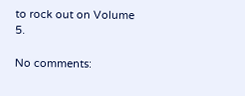to rock out on Volume 5.

No comments: